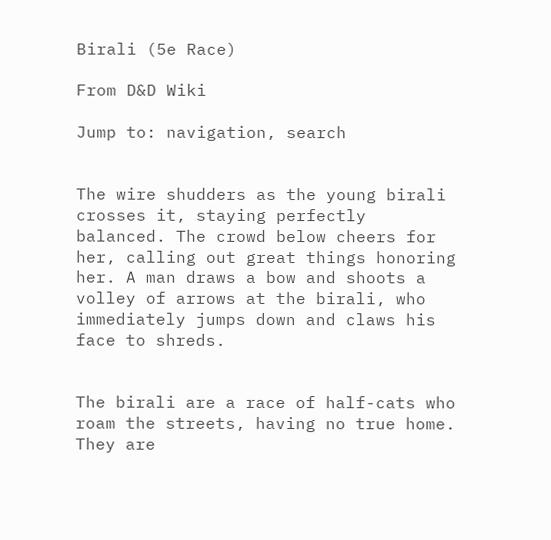Birali (5e Race)

From D&D Wiki

Jump to: navigation, search


The wire shudders as the young birali crosses it, staying perfectly balanced. The crowd below cheers for her, calling out great things honoring her. A man draws a bow and shoots a volley of arrows at the birali, who immediately jumps down and claws his face to shreds.


The birali are a race of half-cats who roam the streets, having no true home. They are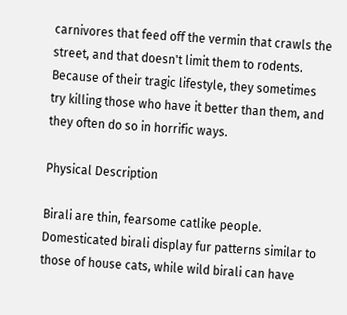carnivores that feed off the vermin that crawls the street, and that doesn't limit them to rodents. Because of their tragic lifestyle, they sometimes try killing those who have it better than them, and they often do so in horrific ways.

Physical Description

Birali are thin, fearsome catlike people. Domesticated birali display fur patterns similar to those of house cats, while wild birali can have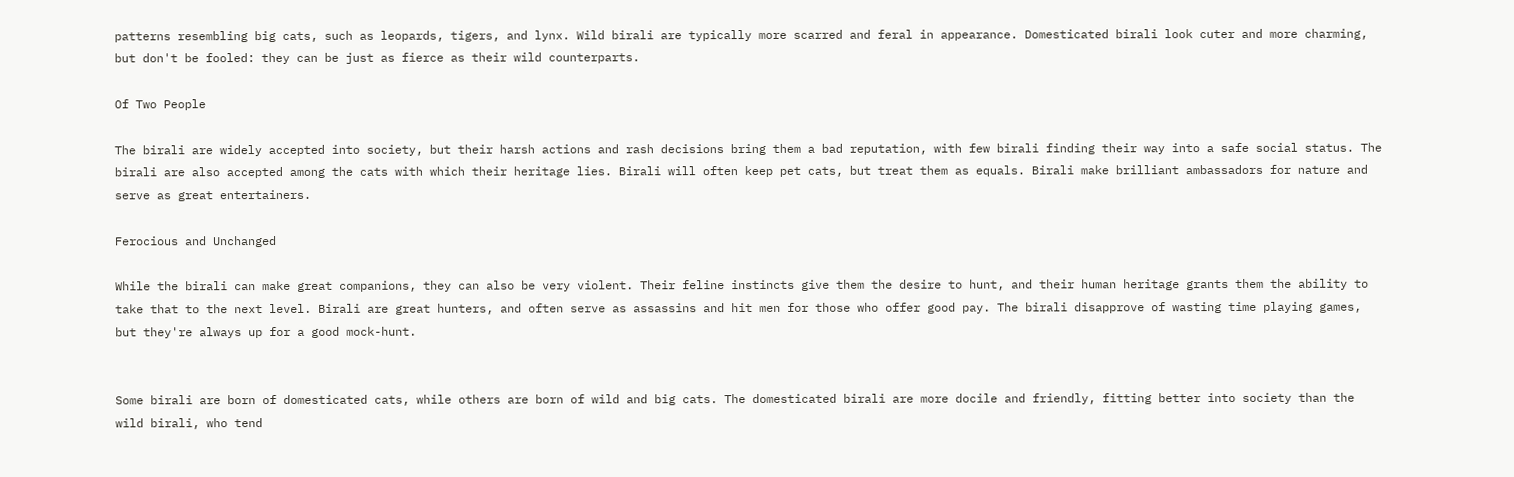patterns resembling big cats, such as leopards, tigers, and lynx. Wild birali are typically more scarred and feral in appearance. Domesticated birali look cuter and more charming, but don't be fooled: they can be just as fierce as their wild counterparts.

Of Two People

The birali are widely accepted into society, but their harsh actions and rash decisions bring them a bad reputation, with few birali finding their way into a safe social status. The birali are also accepted among the cats with which their heritage lies. Birali will often keep pet cats, but treat them as equals. Birali make brilliant ambassadors for nature and serve as great entertainers.

Ferocious and Unchanged

While the birali can make great companions, they can also be very violent. Their feline instincts give them the desire to hunt, and their human heritage grants them the ability to take that to the next level. Birali are great hunters, and often serve as assassins and hit men for those who offer good pay. The birali disapprove of wasting time playing games, but they're always up for a good mock-hunt.


Some birali are born of domesticated cats, while others are born of wild and big cats. The domesticated birali are more docile and friendly, fitting better into society than the wild birali, who tend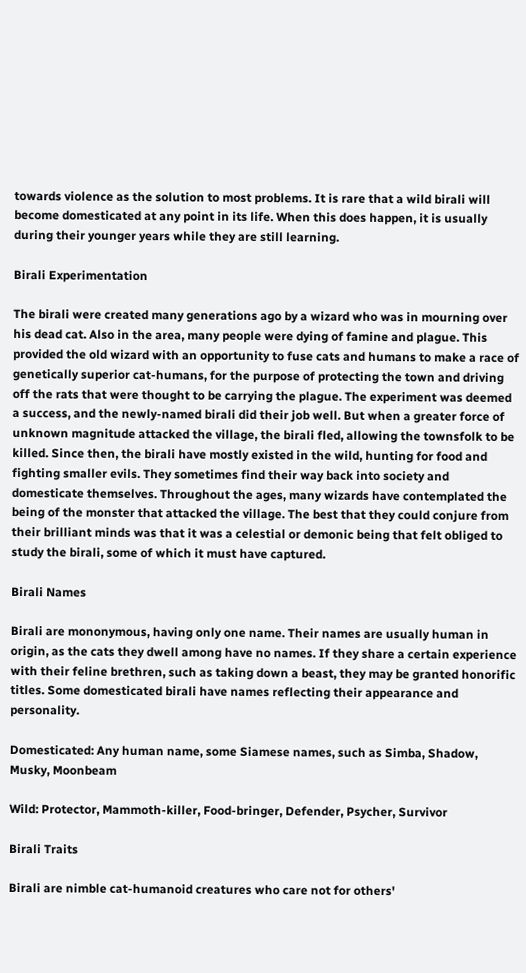towards violence as the solution to most problems. It is rare that a wild birali will become domesticated at any point in its life. When this does happen, it is usually during their younger years while they are still learning.

Birali Experimentation

The birali were created many generations ago by a wizard who was in mourning over his dead cat. Also in the area, many people were dying of famine and plague. This provided the old wizard with an opportunity to fuse cats and humans to make a race of genetically superior cat-humans, for the purpose of protecting the town and driving off the rats that were thought to be carrying the plague. The experiment was deemed a success, and the newly-named birali did their job well. But when a greater force of unknown magnitude attacked the village, the birali fled, allowing the townsfolk to be killed. Since then, the birali have mostly existed in the wild, hunting for food and fighting smaller evils. They sometimes find their way back into society and domesticate themselves. Throughout the ages, many wizards have contemplated the being of the monster that attacked the village. The best that they could conjure from their brilliant minds was that it was a celestial or demonic being that felt obliged to study the birali, some of which it must have captured.

Birali Names

Birali are mononymous, having only one name. Their names are usually human in origin, as the cats they dwell among have no names. If they share a certain experience with their feline brethren, such as taking down a beast, they may be granted honorific titles. Some domesticated birali have names reflecting their appearance and personality.

Domesticated: Any human name, some Siamese names, such as Simba, Shadow, Musky, Moonbeam

Wild: Protector, Mammoth-killer, Food-bringer, Defender, Psycher, Survivor

Birali Traits

Birali are nimble cat-humanoid creatures who care not for others'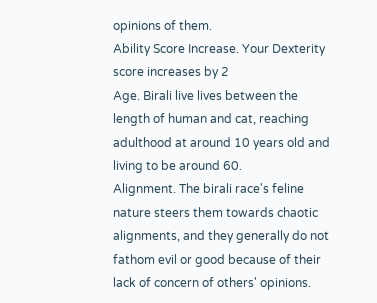opinions of them.
Ability Score Increase. Your Dexterity score increases by 2
Age. Birali live lives between the length of human and cat, reaching adulthood at around 10 years old and living to be around 60.
Alignment. The birali race's feline nature steers them towards chaotic alignments, and they generally do not fathom evil or good because of their lack of concern of others' opinions.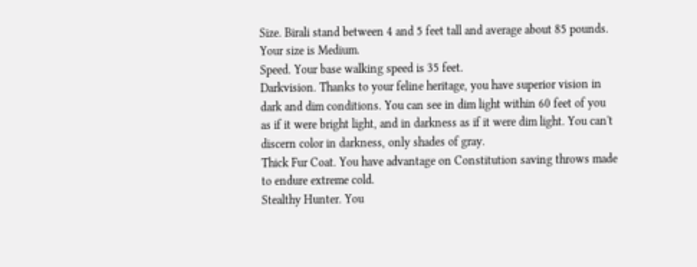Size. Birali stand between 4 and 5 feet tall and average about 85 pounds. Your size is Medium.
Speed. Your base walking speed is 35 feet.
Darkvision. Thanks to your feline heritage, you have superior vision in dark and dim conditions. You can see in dim light within 60 feet of you as if it were bright light, and in darkness as if it were dim light. You can't discern color in darkness, only shades of gray.
Thick Fur Coat. You have advantage on Constitution saving throws made to endure extreme cold.
Stealthy Hunter. You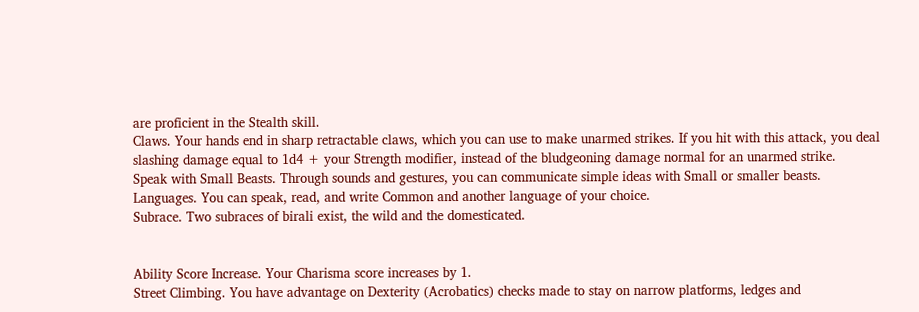are proficient in the Stealth skill.
Claws. Your hands end in sharp retractable claws, which you can use to make unarmed strikes. If you hit with this attack, you deal slashing damage equal to 1d4 + your Strength modifier, instead of the bludgeoning damage normal for an unarmed strike.
Speak with Small Beasts. Through sounds and gestures, you can communicate simple ideas with Small or smaller beasts.
Languages. You can speak, read, and write Common and another language of your choice.
Subrace. Two subraces of birali exist, the wild and the domesticated.


Ability Score Increase. Your Charisma score increases by 1.
Street Climbing. You have advantage on Dexterity (Acrobatics) checks made to stay on narrow platforms, ledges and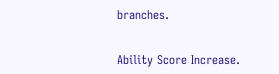branches.


Ability Score Increase.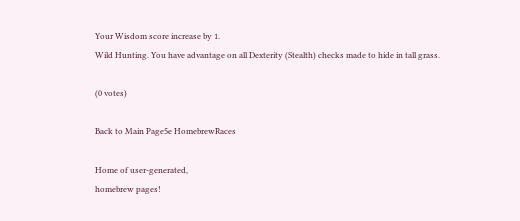Your Wisdom score increase by 1.
Wild Hunting. You have advantage on all Dexterity (Stealth) checks made to hide in tall grass.

(0 votes)

Back to Main Page5e HomebrewRaces

Home of user-generated,
homebrew pages!